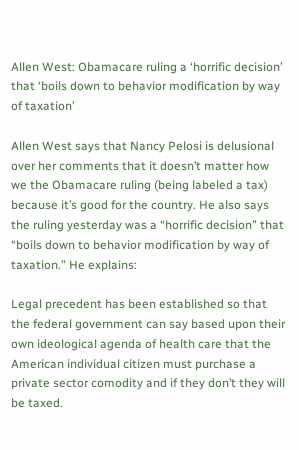Allen West: Obamacare ruling a ‘horrific decision’ that ‘boils down to behavior modification by way of taxation’

Allen West says that Nancy Pelosi is delusional over her comments that it doesn’t matter how we the Obamacare ruling (being labeled a tax) because it’s good for the country. He also says the ruling yesterday was a “horrific decision” that “boils down to behavior modification by way of taxation.” He explains:

Legal precedent has been established so that the federal government can say based upon their own ideological agenda of health care that the American individual citizen must purchase a private sector comodity and if they don’t they will be taxed.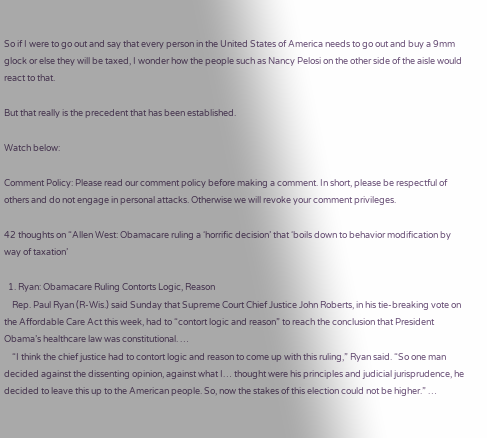So if I were to go out and say that every person in the United States of America needs to go out and buy a 9mm glock or else they will be taxed, I wonder how the people such as Nancy Pelosi on the other side of the aisle would react to that.

But that really is the precedent that has been established.

Watch below:

Comment Policy: Please read our comment policy before making a comment. In short, please be respectful of others and do not engage in personal attacks. Otherwise we will revoke your comment privileges.

42 thoughts on “Allen West: Obamacare ruling a ‘horrific decision’ that ‘boils down to behavior modification by way of taxation’

  1. Ryan: Obamacare Ruling Contorts Logic, Reason
    Rep. Paul Ryan (R-Wis.) said Sunday that Supreme Court Chief Justice John Roberts, in his tie-breaking vote on the Affordable Care Act this week, had to “contort logic and reason” to reach the conclusion that President Obama’s healthcare law was constitutional. …
    “I think the chief justice had to contort logic and reason to come up with this ruling,” Ryan said. “So one man decided against the dissenting opinion, against what I… thought were his principles and judicial jurisprudence, he decided to leave this up to the American people. So, now the stakes of this election could not be higher.” …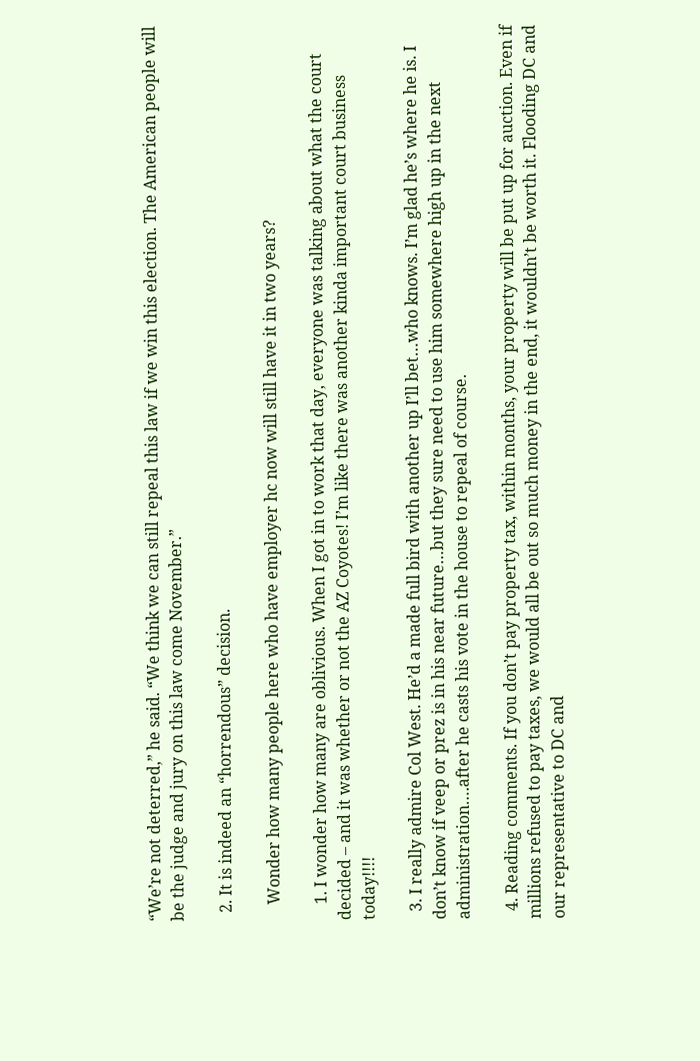“We’re not deterred,” he said. “We think we can still repeal this law if we win this election. The American people will be the judge and jury on this law come November.”

  2. It is indeed an “horrendous” decision.

    Wonder how many people here who have employer hc now will still have it in two years?

    1. I wonder how many are oblivious. When I got in to work that day, everyone was talking about what the court decided – and it was whether or not the AZ Coyotes! I’m like there was another kinda important court business today!!!!

  3. I really admire Col West. He’d a made full bird with another up I’ll bet…who knows. I’m glad he’s where he is. I don’t know if veep or prez is in his near future…but they sure need to use him somewhere high up in the next administration….after he casts his vote in the house to repeal of course.

  4. Reading comments. If you don’t pay property tax, within months, your property will be put up for auction. Even if millions refused to pay taxes, we would all be out so much money in the end, it wouldn’t be worth it. Flooding DC and our representative to DC and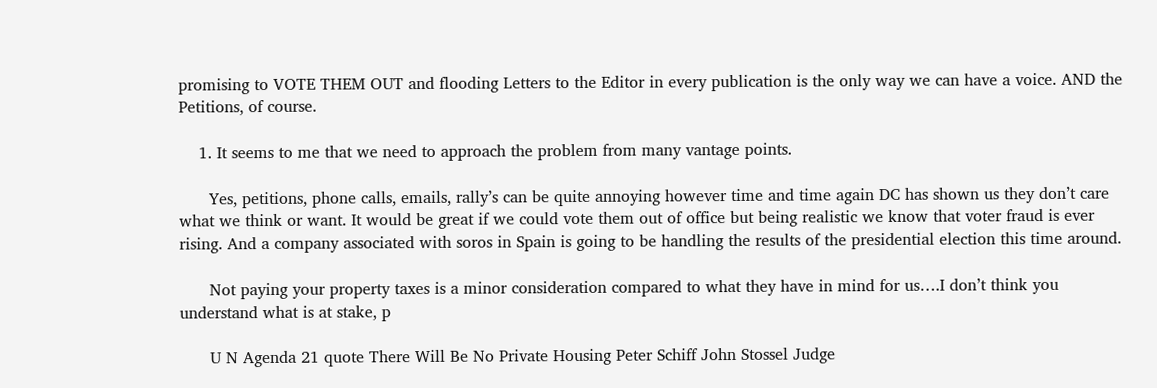promising to VOTE THEM OUT and flooding Letters to the Editor in every publication is the only way we can have a voice. AND the Petitions, of course.

    1. It seems to me that we need to approach the problem from many vantage points.

      Yes, petitions, phone calls, emails, rally’s can be quite annoying however time and time again DC has shown us they don’t care what we think or want. It would be great if we could vote them out of office but being realistic we know that voter fraud is ever rising. And a company associated with soros in Spain is going to be handling the results of the presidential election this time around.

      Not paying your property taxes is a minor consideration compared to what they have in mind for us….I don’t think you understand what is at stake, p

      U N Agenda 21 quote There Will Be No Private Housing Peter Schiff John Stossel Judge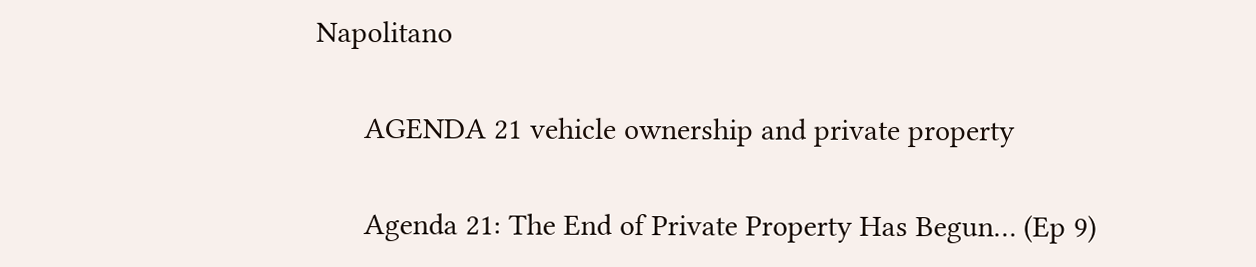Napolitano

      AGENDA 21 vehicle ownership and private property

      Agenda 21: The End of Private Property Has Begun… (Ep 9)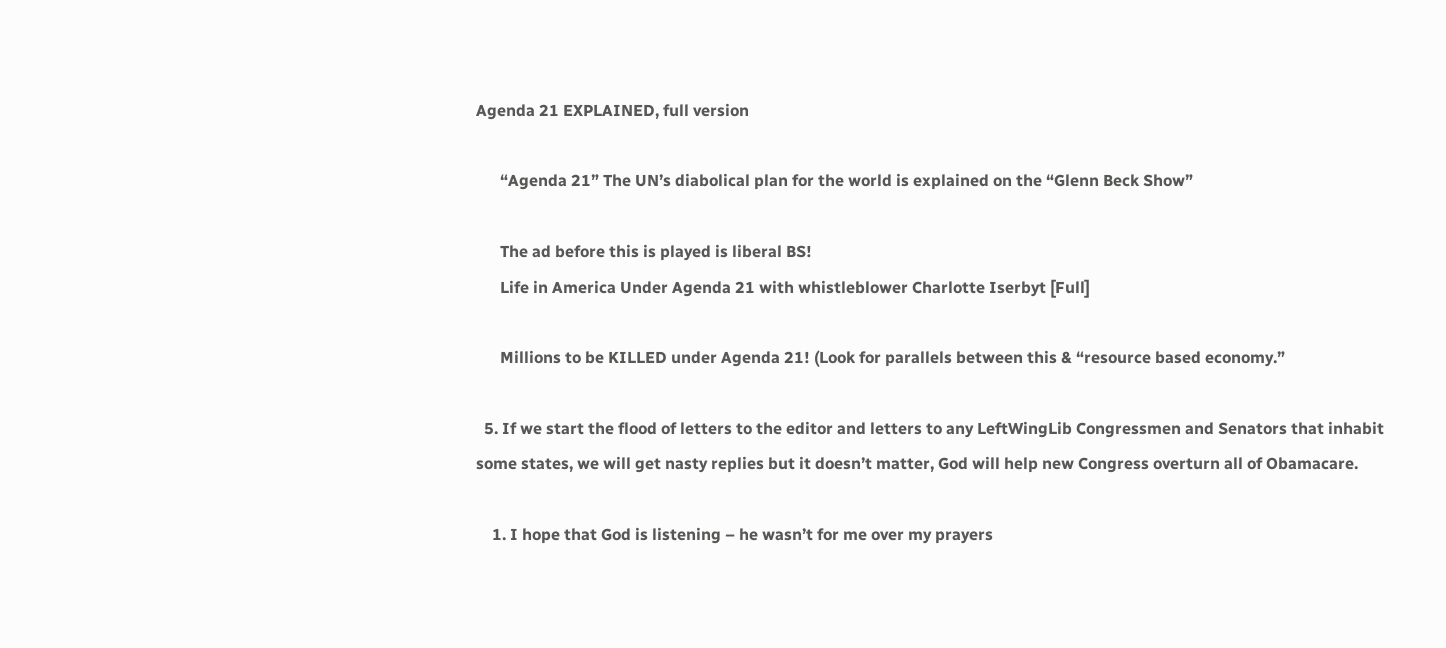Agenda 21 EXPLAINED, full version

      “Agenda 21” The UN’s diabolical plan for the world is explained on the “Glenn Beck Show”

      The ad before this is played is liberal BS!
      Life in America Under Agenda 21 with whistleblower Charlotte Iserbyt [Full]

      Millions to be KILLED under Agenda 21! (Look for parallels between this & “resource based economy.”

  5. If we start the flood of letters to the editor and letters to any LeftWingLib Congressmen and Senators that inhabit some states, we will get nasty replies but it doesn’t matter, God will help new Congress overturn all of Obamacare.

    1. I hope that God is listening – he wasn’t for me over my prayers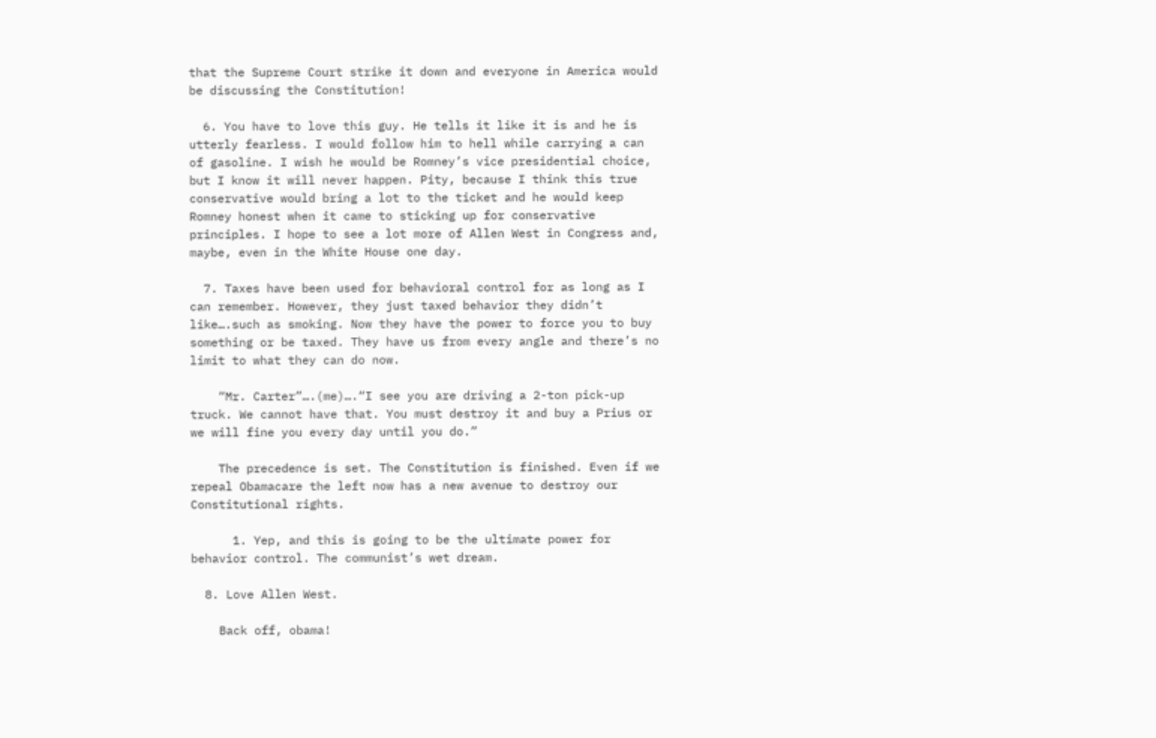that the Supreme Court strike it down and everyone in America would be discussing the Constitution!

  6. You have to love this guy. He tells it like it is and he is utterly fearless. I would follow him to hell while carrying a can of gasoline. I wish he would be Romney’s vice presidential choice, but I know it will never happen. Pity, because I think this true conservative would bring a lot to the ticket and he would keep Romney honest when it came to sticking up for conservative principles. I hope to see a lot more of Allen West in Congress and, maybe, even in the White House one day.

  7. Taxes have been used for behavioral control for as long as I can remember. However, they just taxed behavior they didn’t like….such as smoking. Now they have the power to force you to buy something or be taxed. They have us from every angle and there’s no limit to what they can do now.

    “Mr. Carter”….(me)….“I see you are driving a 2-ton pick-up truck. We cannot have that. You must destroy it and buy a Prius or we will fine you every day until you do.”

    The precedence is set. The Constitution is finished. Even if we repeal Obamacare the left now has a new avenue to destroy our Constitutional rights.

      1. Yep, and this is going to be the ultimate power for behavior control. The communist’s wet dream.

  8. Love Allen West.

    Back off, obama!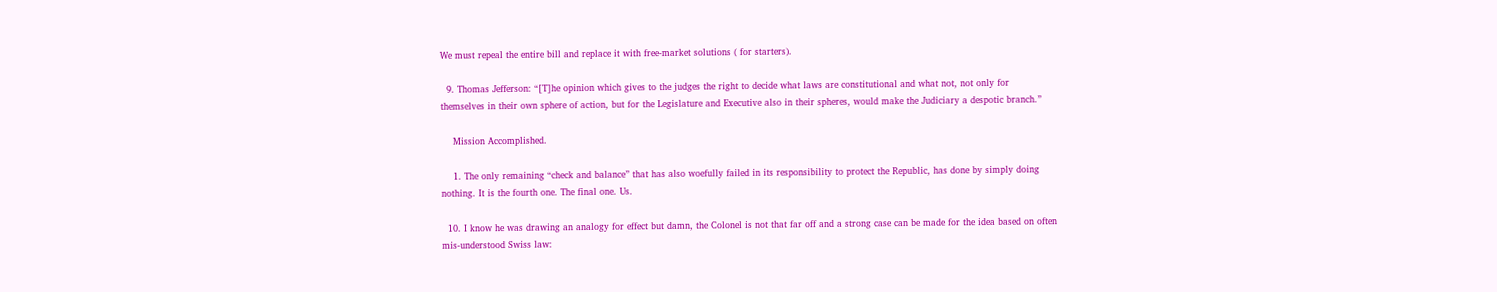We must repeal the entire bill and replace it with free-market solutions ( for starters).

  9. Thomas Jefferson: “[T]he opinion which gives to the judges the right to decide what laws are constitutional and what not, not only for themselves in their own sphere of action, but for the Legislature and Executive also in their spheres, would make the Judiciary a despotic branch.”

    Mission Accomplished.

    1. The only remaining “check and balance” that has also woefully failed in its responsibility to protect the Republic, has done by simply doing nothing. It is the fourth one. The final one. Us.

  10. I know he was drawing an analogy for effect but damn, the Colonel is not that far off and a strong case can be made for the idea based on often mis-understood Swiss law: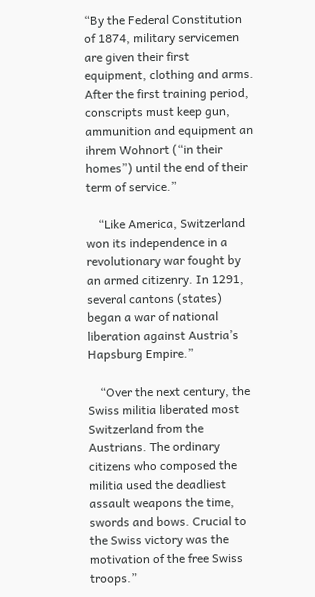“By the Federal Constitution of 1874, military servicemen are given their first equipment, clothing and arms. After the first training period, conscripts must keep gun, ammunition and equipment an ihrem Wohnort (“in their homes”) until the end of their term of service.”

    “Like America, Switzerland won its independence in a revolutionary war fought by an armed citizenry. In 1291, several cantons (states) began a war of national liberation against Austria’s Hapsburg Empire.”

    “Over the next century, the Swiss militia liberated most Switzerland from the Austrians. The ordinary citizens who composed the militia used the deadliest assault weapons the time, swords and bows. Crucial to the Swiss victory was the motivation of the free Swiss troops.”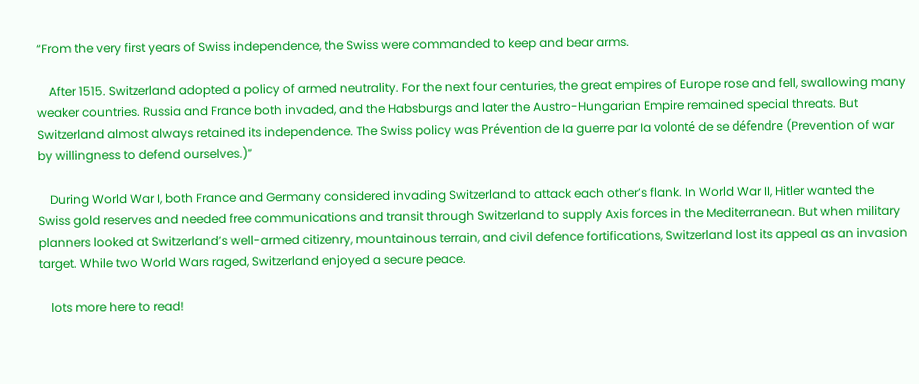“From the very first years of Swiss independence, the Swiss were commanded to keep and bear arms.

    After 1515. Switzerland adopted a policy of armed neutrality. For the next four centuries, the great empires of Europe rose and fell, swallowing many weaker countries. Russia and France both invaded, and the Habsburgs and later the Austro-Hungarian Empire remained special threats. But Switzerland almost always retained its independence. The Swiss policy was Prévention de Ia guerre par Ia volonté de se défendre (Prevention of war by willingness to defend ourselves.)”

    During World War I, both France and Germany considered invading Switzerland to attack each other’s flank. In World War II, Hitler wanted the Swiss gold reserves and needed free communications and transit through Switzerland to supply Axis forces in the Mediterranean. But when military planners looked at Switzerland’s well-armed citizenry, mountainous terrain, and civil defence fortifications, Switzerland lost its appeal as an invasion target. While two World Wars raged, Switzerland enjoyed a secure peace.

    lots more here to read!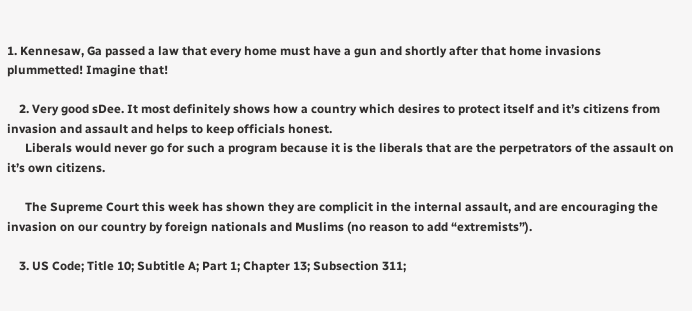1. Kennesaw, Ga passed a law that every home must have a gun and shortly after that home invasions plummetted! Imagine that!

    2. Very good sDee. It most definitely shows how a country which desires to protect itself and it’s citizens from invasion and assault and helps to keep officials honest.
      Liberals would never go for such a program because it is the liberals that are the perpetrators of the assault on it’s own citizens.

      The Supreme Court this week has shown they are complicit in the internal assault, and are encouraging the invasion on our country by foreign nationals and Muslims (no reason to add “extremists”).

    3. US Code; Title 10; Subtitle A; Part 1; Chapter 13; Subsection 311;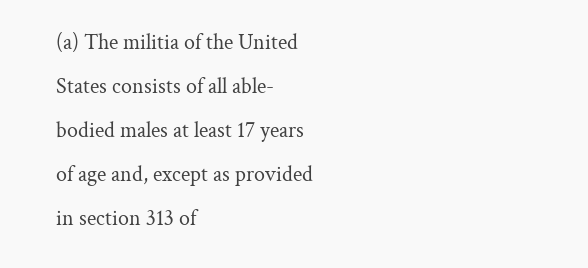(a) The militia of the United States consists of all able-bodied males at least 17 years of age and, except as provided in section 313 of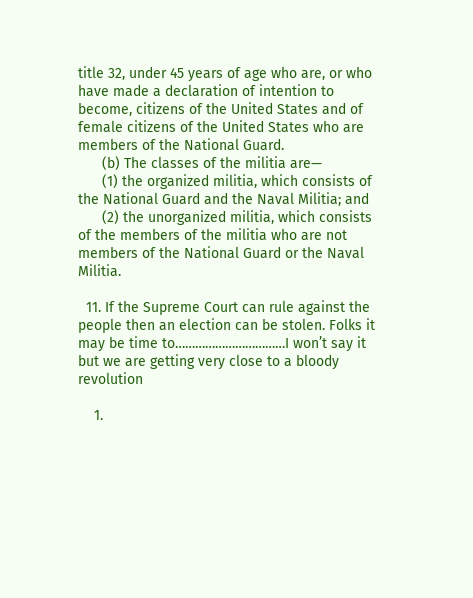title 32, under 45 years of age who are, or who have made a declaration of intention to become, citizens of the United States and of female citizens of the United States who are members of the National Guard.
      (b) The classes of the militia are—
      (1) the organized militia, which consists of the National Guard and the Naval Militia; and
      (2) the unorganized militia, which consists of the members of the militia who are not members of the National Guard or the Naval Militia.

  11. If the Supreme Court can rule against the people then an election can be stolen. Folks it may be time to……………………………I won’t say it but we are getting very close to a bloody revolution

    1.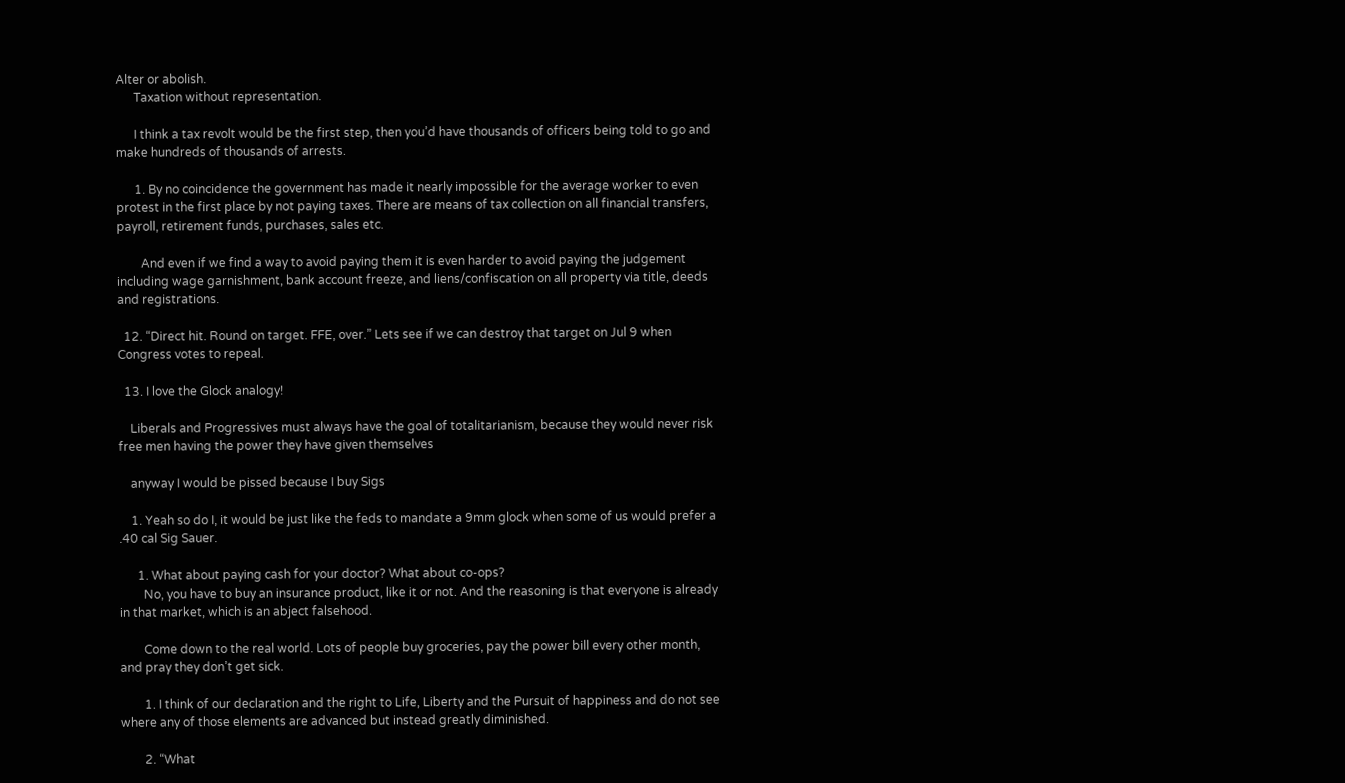Alter or abolish.
      Taxation without representation.

      I think a tax revolt would be the first step, then you’d have thousands of officers being told to go and make hundreds of thousands of arrests.

      1. By no coincidence the government has made it nearly impossible for the average worker to even protest in the first place by not paying taxes. There are means of tax collection on all financial transfers, payroll, retirement funds, purchases, sales etc.

        And even if we find a way to avoid paying them it is even harder to avoid paying the judgement including wage garnishment, bank account freeze, and liens/confiscation on all property via title, deeds and registrations.

  12. “Direct hit. Round on target. FFE, over.” Lets see if we can destroy that target on Jul 9 when Congress votes to repeal.

  13. I love the Glock analogy!

    Liberals and Progressives must always have the goal of totalitarianism, because they would never risk free men having the power they have given themselves

    anyway I would be pissed because I buy Sigs

    1. Yeah so do I, it would be just like the feds to mandate a 9mm glock when some of us would prefer a .40 cal Sig Sauer.

      1. What about paying cash for your doctor? What about co-ops?
        No, you have to buy an insurance product, like it or not. And the reasoning is that everyone is already in that market, which is an abject falsehood.

        Come down to the real world. Lots of people buy groceries, pay the power bill every other month, and pray they don’t get sick.

        1. I think of our declaration and the right to Life, Liberty and the Pursuit of happiness and do not see where any of those elements are advanced but instead greatly diminished.

        2. “What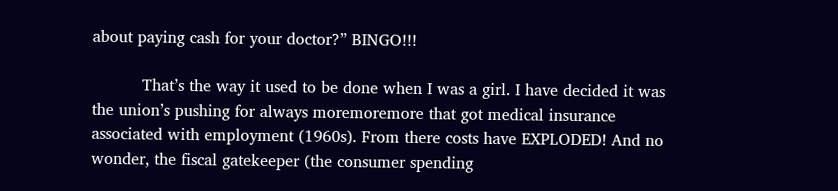about paying cash for your doctor?” BINGO!!!

          That’s the way it used to be done when I was a girl. I have decided it was the union’s pushing for always moremoremore that got medical insurance associated with employment (1960s). From there costs have EXPLODED! And no wonder, the fiscal gatekeeper (the consumer spending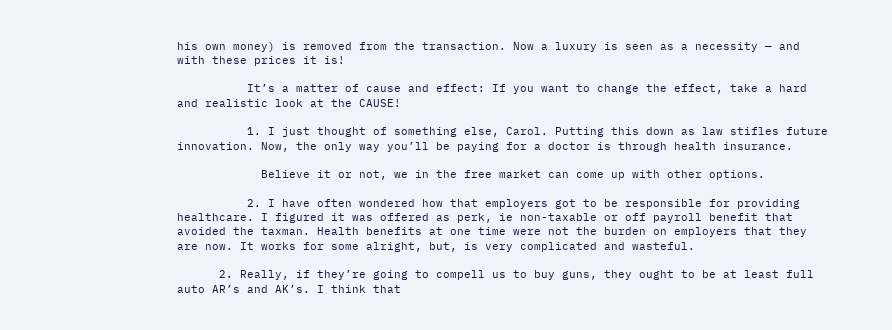his own money) is removed from the transaction. Now a luxury is seen as a necessity — and with these prices it is!

          It’s a matter of cause and effect: If you want to change the effect, take a hard and realistic look at the CAUSE!

          1. I just thought of something else, Carol. Putting this down as law stifles future innovation. Now, the only way you’ll be paying for a doctor is through health insurance.

            Believe it or not, we in the free market can come up with other options.

          2. I have often wondered how that employers got to be responsible for providing healthcare. I figured it was offered as perk, ie non-taxable or off payroll benefit that avoided the taxman. Health benefits at one time were not the burden on employers that they are now. It works for some alright, but, is very complicated and wasteful.

      2. Really, if they’re going to compell us to buy guns, they ought to be at least full auto AR’s and AK’s. I think that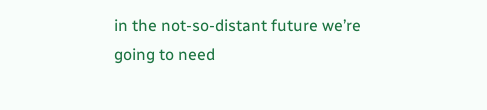in the not-so-distant future we’re going to need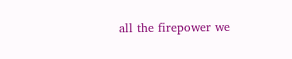all the firepower we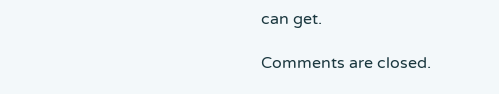can get.

Comments are closed.